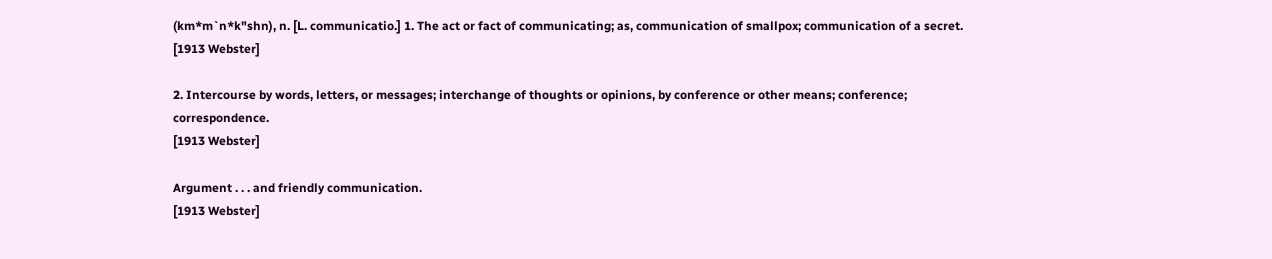(km*m`n*k"shn), n. [L. communicatio.] 1. The act or fact of communicating; as, communication of smallpox; communication of a secret.
[1913 Webster]

2. Intercourse by words, letters, or messages; interchange of thoughts or opinions, by conference or other means; conference; correspondence.
[1913 Webster]

Argument . . . and friendly communication.
[1913 Webster]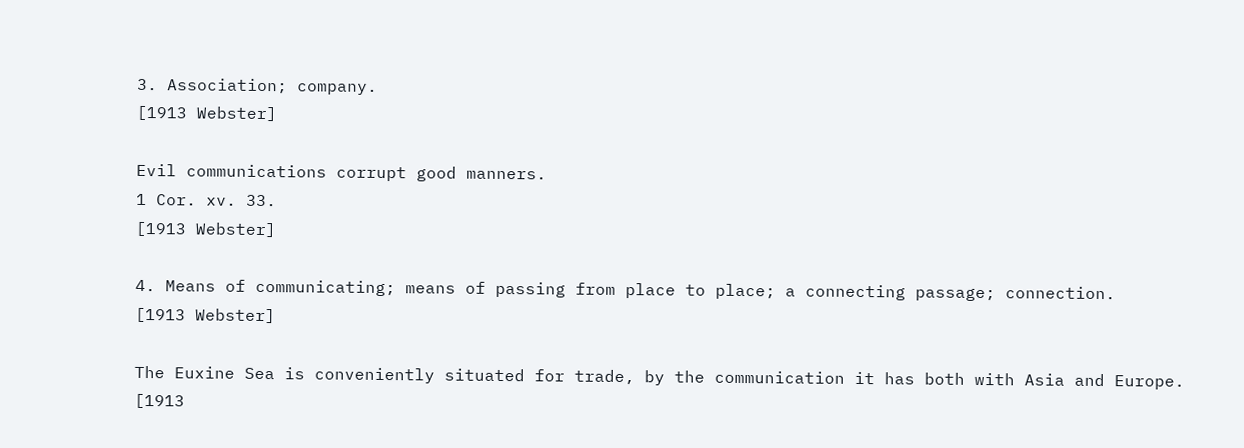3. Association; company.
[1913 Webster]

Evil communications corrupt good manners.
1 Cor. xv. 33.
[1913 Webster]

4. Means of communicating; means of passing from place to place; a connecting passage; connection.
[1913 Webster]

The Euxine Sea is conveniently situated for trade, by the communication it has both with Asia and Europe.
[1913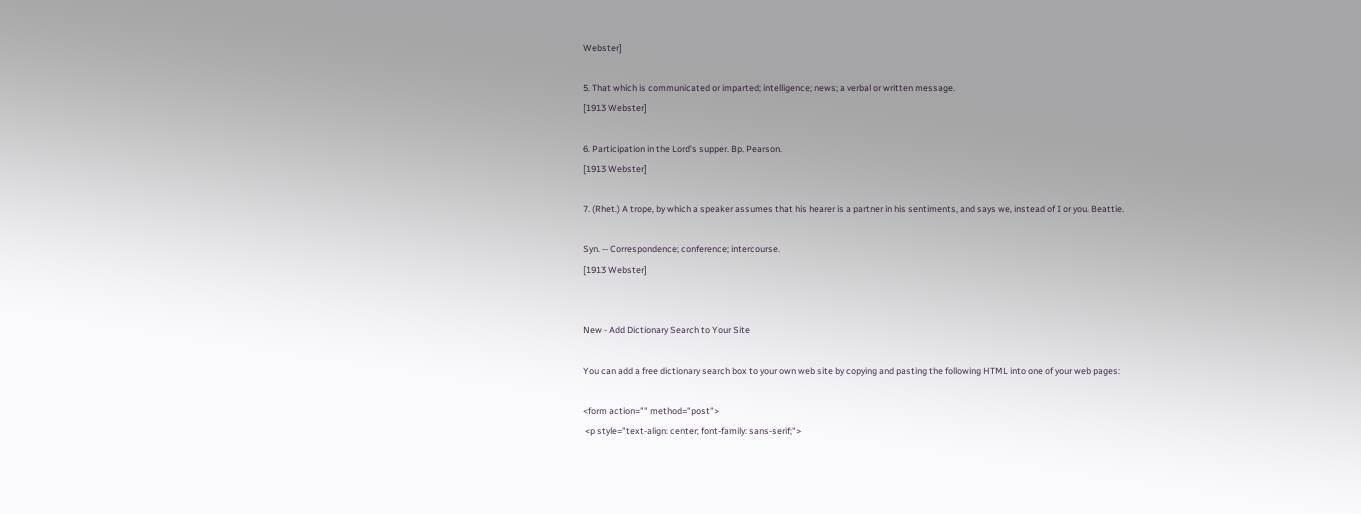Webster]

5. That which is communicated or imparted; intelligence; news; a verbal or written message.
[1913 Webster]

6. Participation in the Lord's supper. Bp. Pearson.
[1913 Webster]

7. (Rhet.) A trope, by which a speaker assumes that his hearer is a partner in his sentiments, and says we, instead of I or you. Beattie.

Syn. -- Correspondence; conference; intercourse.
[1913 Webster]


New - Add Dictionary Search to Your Site

You can add a free dictionary search box to your own web site by copying and pasting the following HTML into one of your web pages:

<form action="" method="post">
 <p style="text-align: center; font-family: sans-serif;">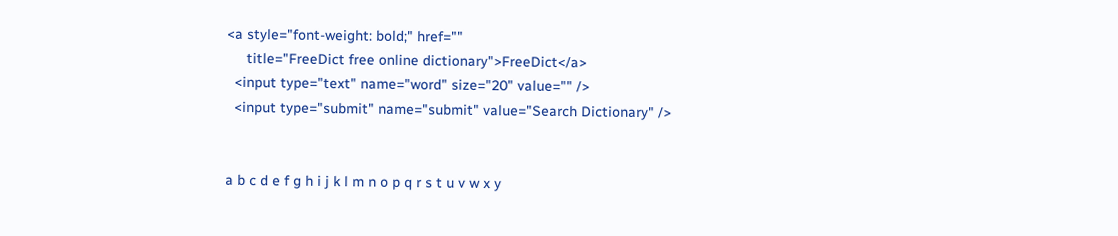<a style="font-weight: bold;" href=""
     title="FreeDict free online dictionary">FreeDict</a>
  <input type="text" name="word" size="20" value="" />
  <input type="submit" name="submit" value="Search Dictionary" />


a b c d e f g h i j k l m n o p q r s t u v w x y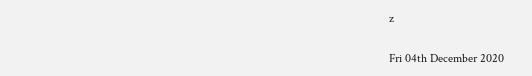z

Fri 04th December 2020